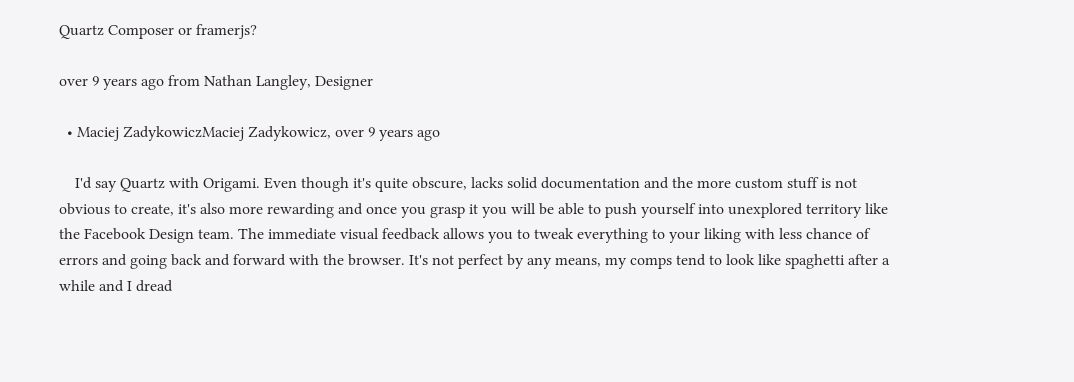Quartz Composer or framerjs?

over 9 years ago from Nathan Langley, Designer

  • Maciej ZadykowiczMaciej Zadykowicz, over 9 years ago

    I'd say Quartz with Origami. Even though it's quite obscure, lacks solid documentation and the more custom stuff is not obvious to create, it's also more rewarding and once you grasp it you will be able to push yourself into unexplored territory like the Facebook Design team. The immediate visual feedback allows you to tweak everything to your liking with less chance of errors and going back and forward with the browser. It's not perfect by any means, my comps tend to look like spaghetti after a while and I dread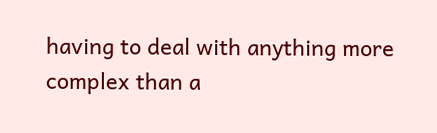having to deal with anything more complex than a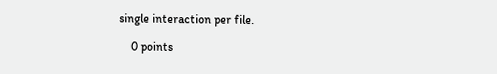single interaction per file.

    0 points